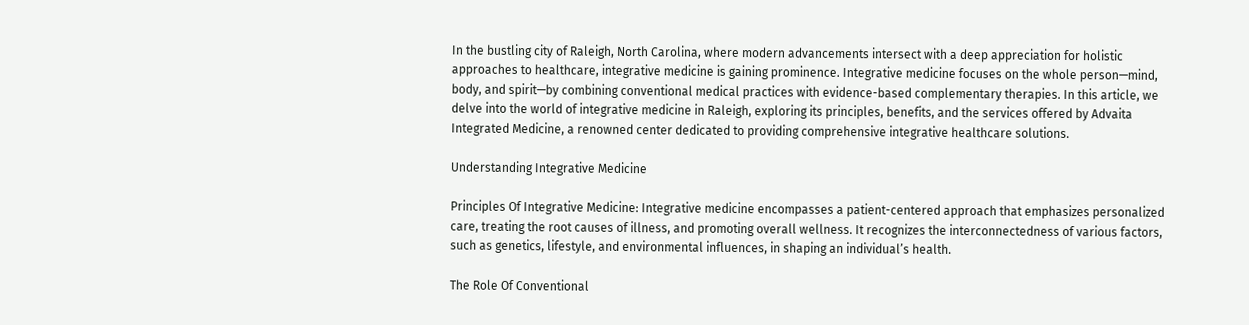In the bustling city of Raleigh, North Carolina, where modern advancements intersect with a deep appreciation for holistic approaches to healthcare, integrative medicine is gaining prominence. Integrative medicine focuses on the whole person—mind, body, and spirit—by combining conventional medical practices with evidence-based complementary therapies. In this article, we delve into the world of integrative medicine in Raleigh, exploring its principles, benefits, and the services offered by Advaita Integrated Medicine, a renowned center dedicated to providing comprehensive integrative healthcare solutions.

Understanding Integrative Medicine

Principles Of Integrative Medicine: Integrative medicine encompasses a patient-centered approach that emphasizes personalized care, treating the root causes of illness, and promoting overall wellness. It recognizes the interconnectedness of various factors, such as genetics, lifestyle, and environmental influences, in shaping an individual’s health.

The Role Of Conventional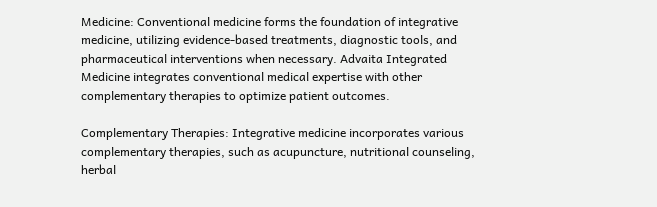Medicine: Conventional medicine forms the foundation of integrative medicine, utilizing evidence-based treatments, diagnostic tools, and pharmaceutical interventions when necessary. Advaita Integrated Medicine integrates conventional medical expertise with other complementary therapies to optimize patient outcomes.

Complementary Therapies: Integrative medicine incorporates various complementary therapies, such as acupuncture, nutritional counseling, herbal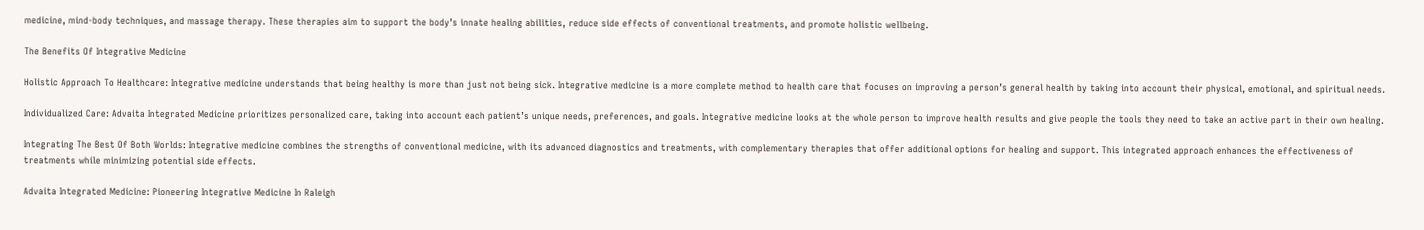medicine, mind-body techniques, and massage therapy. These therapies aim to support the body’s innate healing abilities, reduce side effects of conventional treatments, and promote holistic wellbeing.

The Benefits Of Integrative Medicine

Holistic Approach To Healthcare: Integrative medicine understands that being healthy is more than just not being sick. Integrative medicine is a more complete method to health care that focuses on improving a person’s general health by taking into account their physical, emotional, and spiritual needs.

Individualized Care: Advaita Integrated Medicine prioritizes personalized care, taking into account each patient’s unique needs, preferences, and goals. Integrative medicine looks at the whole person to improve health results and give people the tools they need to take an active part in their own healing.

Integrating The Best Of Both Worlds: Integrative medicine combines the strengths of conventional medicine, with its advanced diagnostics and treatments, with complementary therapies that offer additional options for healing and support. This integrated approach enhances the effectiveness of treatments while minimizing potential side effects.

Advaita Integrated Medicine: Pioneering Integrative Medicine In Raleigh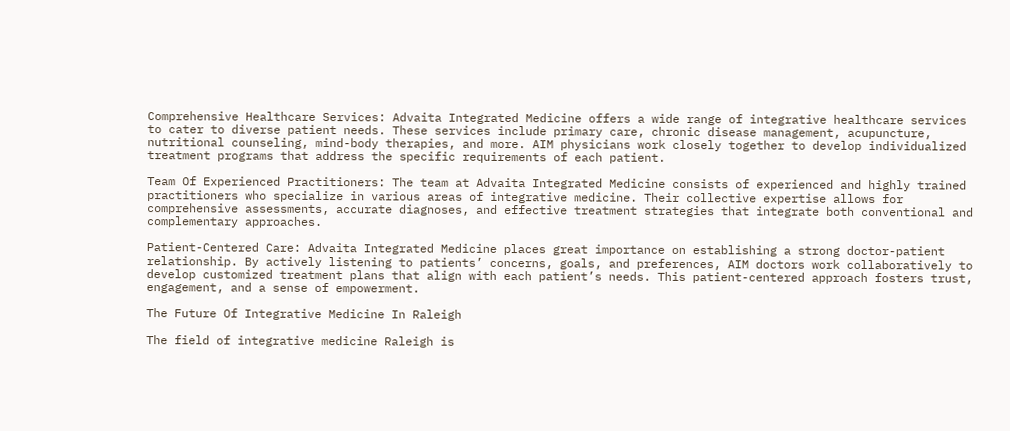Comprehensive Healthcare Services: Advaita Integrated Medicine offers a wide range of integrative healthcare services to cater to diverse patient needs. These services include primary care, chronic disease management, acupuncture, nutritional counseling, mind-body therapies, and more. AIM physicians work closely together to develop individualized treatment programs that address the specific requirements of each patient.

Team Of Experienced Practitioners: The team at Advaita Integrated Medicine consists of experienced and highly trained practitioners who specialize in various areas of integrative medicine. Their collective expertise allows for comprehensive assessments, accurate diagnoses, and effective treatment strategies that integrate both conventional and complementary approaches.

Patient-Centered Care: Advaita Integrated Medicine places great importance on establishing a strong doctor-patient relationship. By actively listening to patients’ concerns, goals, and preferences, AIM doctors work collaboratively to develop customized treatment plans that align with each patient’s needs. This patient-centered approach fosters trust, engagement, and a sense of empowerment.

The Future Of Integrative Medicine In Raleigh

The field of integrative medicine Raleigh is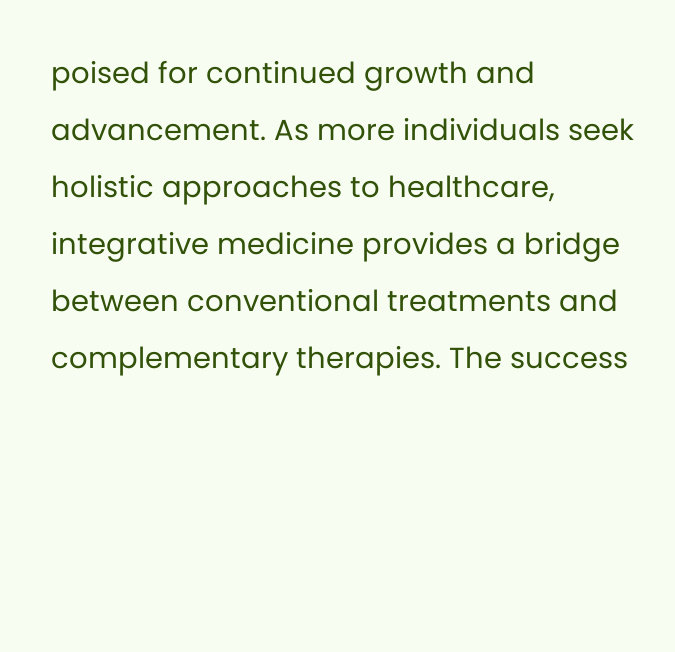poised for continued growth and advancement. As more individuals seek holistic approaches to healthcare, integrative medicine provides a bridge between conventional treatments and complementary therapies. The success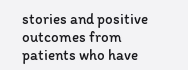stories and positive outcomes from patients who have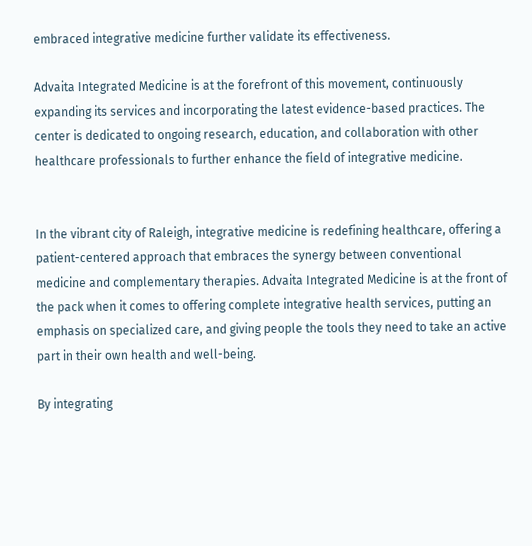embraced integrative medicine further validate its effectiveness.

Advaita Integrated Medicine is at the forefront of this movement, continuously expanding its services and incorporating the latest evidence-based practices. The center is dedicated to ongoing research, education, and collaboration with other healthcare professionals to further enhance the field of integrative medicine.


In the vibrant city of Raleigh, integrative medicine is redefining healthcare, offering a patient-centered approach that embraces the synergy between conventional medicine and complementary therapies. Advaita Integrated Medicine is at the front of the pack when it comes to offering complete integrative health services, putting an emphasis on specialized care, and giving people the tools they need to take an active part in their own health and well-being.

By integrating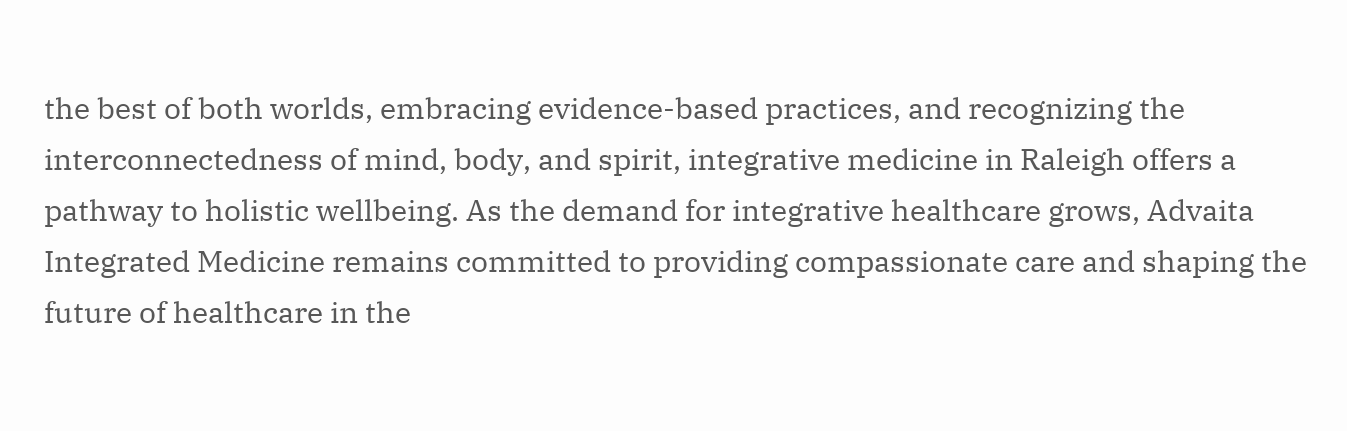the best of both worlds, embracing evidence-based practices, and recognizing the interconnectedness of mind, body, and spirit, integrative medicine in Raleigh offers a pathway to holistic wellbeing. As the demand for integrative healthcare grows, Advaita Integrated Medicine remains committed to providing compassionate care and shaping the future of healthcare in the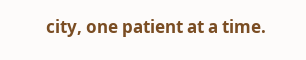city, one patient at a time.